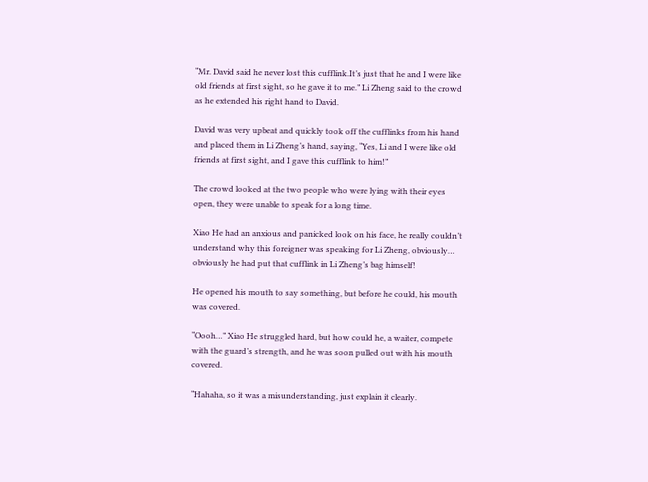“Mr. David said he never lost this cufflink.It’s just that he and I were like old friends at first sight, so he gave it to me.” Li Zheng said to the crowd as he extended his right hand to David.

David was very upbeat and quickly took off the cufflinks from his hand and placed them in Li Zheng’s hand, saying, “Yes, Li and I were like old friends at first sight, and I gave this cufflink to him!”

The crowd looked at the two people who were lying with their eyes open, they were unable to speak for a long time.

Xiao He had an anxious and panicked look on his face, he really couldn’t understand why this foreigner was speaking for Li Zheng, obviously… obviously he had put that cufflink in Li Zheng’s bag himself!

He opened his mouth to say something, but before he could, his mouth was covered.

“Oooh…” Xiao He struggled hard, but how could he, a waiter, compete with the guard’s strength, and he was soon pulled out with his mouth covered.

“Hahaha, so it was a misunderstanding, just explain it clearly.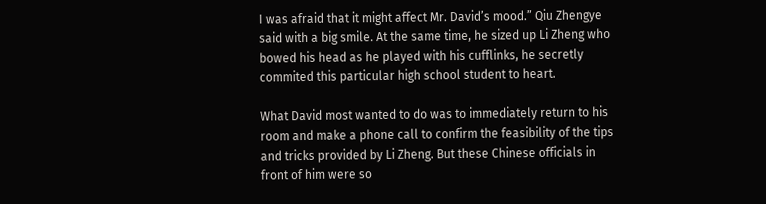I was afraid that it might affect Mr. David’s mood.” Qiu Zhengye said with a big smile. At the same time, he sized up Li Zheng who bowed his head as he played with his cufflinks, he secretly commited this particular high school student to heart.

What David most wanted to do was to immediately return to his room and make a phone call to confirm the feasibility of the tips and tricks provided by Li Zheng. But these Chinese officials in front of him were so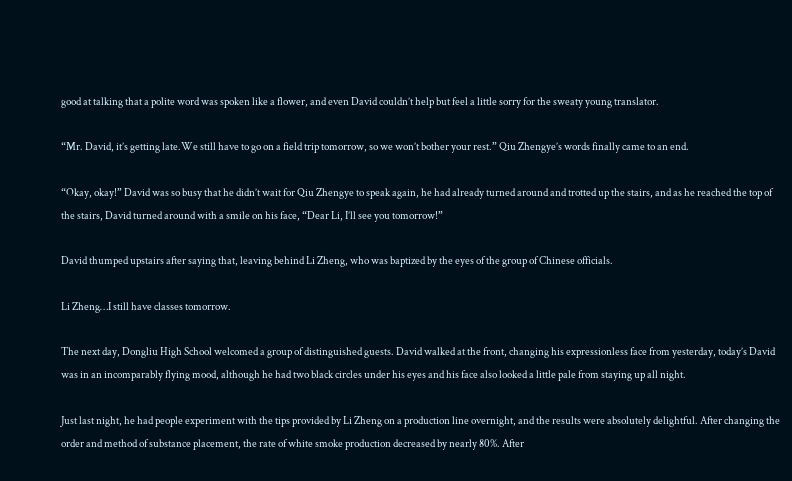good at talking that a polite word was spoken like a flower, and even David couldn’t help but feel a little sorry for the sweaty young translator.

“Mr. David, it’s getting late.We still have to go on a field trip tomorrow, so we won’t bother your rest.” Qiu Zhengye’s words finally came to an end.

“Okay, okay!” David was so busy that he didn’t wait for Qiu Zhengye to speak again, he had already turned around and trotted up the stairs, and as he reached the top of the stairs, David turned around with a smile on his face, “Dear Li, I’ll see you tomorrow!”

David thumped upstairs after saying that, leaving behind Li Zheng, who was baptized by the eyes of the group of Chinese officials.

Li Zheng…I still have classes tomorrow.

The next day, Dongliu High School welcomed a group of distinguished guests. David walked at the front, changing his expressionless face from yesterday, today’s David was in an incomparably flying mood, although he had two black circles under his eyes and his face also looked a little pale from staying up all night.

Just last night, he had people experiment with the tips provided by Li Zheng on a production line overnight, and the results were absolutely delightful. After changing the order and method of substance placement, the rate of white smoke production decreased by nearly 80%. After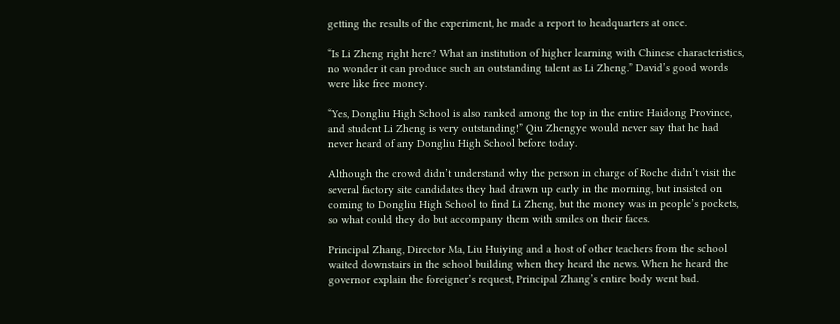getting the results of the experiment, he made a report to headquarters at once.

“Is Li Zheng right here? What an institution of higher learning with Chinese characteristics, no wonder it can produce such an outstanding talent as Li Zheng.” David’s good words were like free money.

“Yes, Dongliu High School is also ranked among the top in the entire Haidong Province, and student Li Zheng is very outstanding!” Qiu Zhengye would never say that he had never heard of any Dongliu High School before today.

Although the crowd didn’t understand why the person in charge of Roche didn’t visit the several factory site candidates they had drawn up early in the morning, but insisted on coming to Dongliu High School to find Li Zheng, but the money was in people’s pockets, so what could they do but accompany them with smiles on their faces.

Principal Zhang, Director Ma, Liu Huiying and a host of other teachers from the school waited downstairs in the school building when they heard the news. When he heard the governor explain the foreigner’s request, Principal Zhang’s entire body went bad.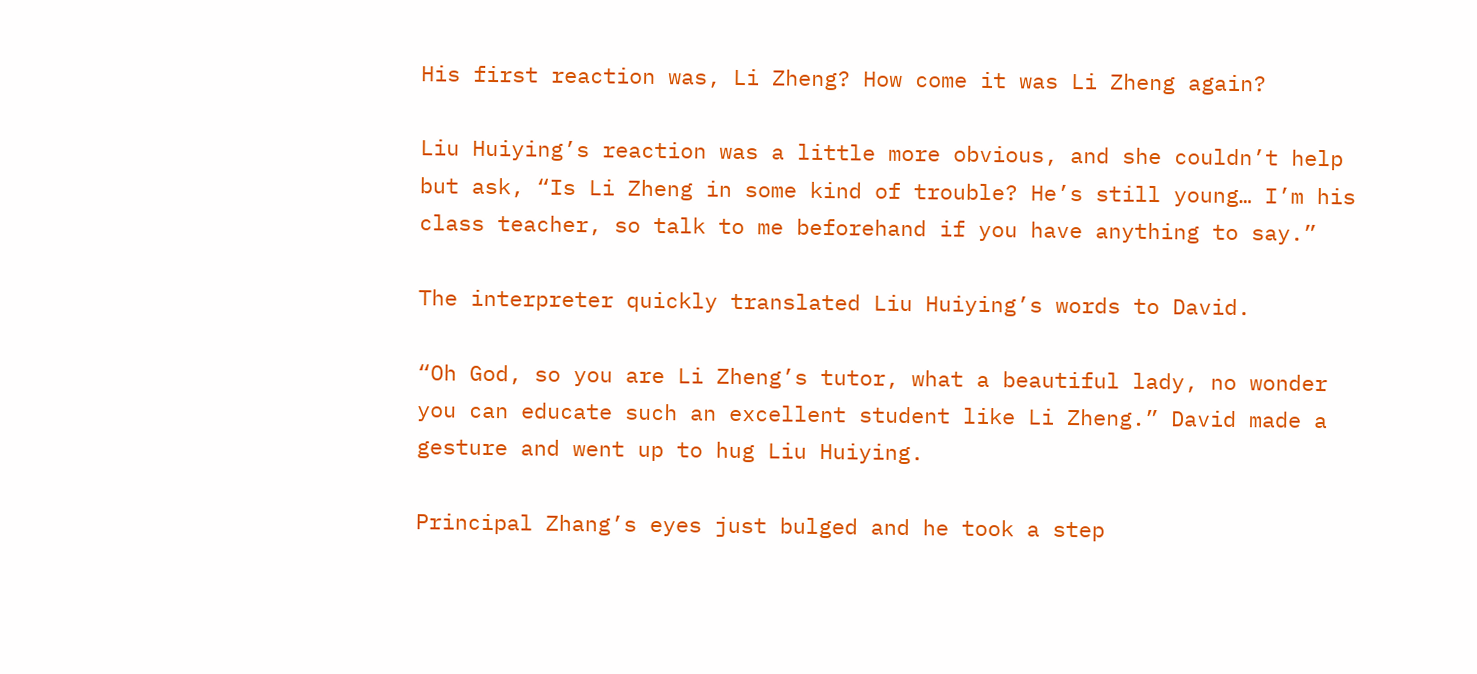His first reaction was, Li Zheng? How come it was Li Zheng again?

Liu Huiying’s reaction was a little more obvious, and she couldn’t help but ask, “Is Li Zheng in some kind of trouble? He’s still young… I’m his class teacher, so talk to me beforehand if you have anything to say.”

The interpreter quickly translated Liu Huiying’s words to David.

“Oh God, so you are Li Zheng’s tutor, what a beautiful lady, no wonder you can educate such an excellent student like Li Zheng.” David made a gesture and went up to hug Liu Huiying.

Principal Zhang’s eyes just bulged and he took a step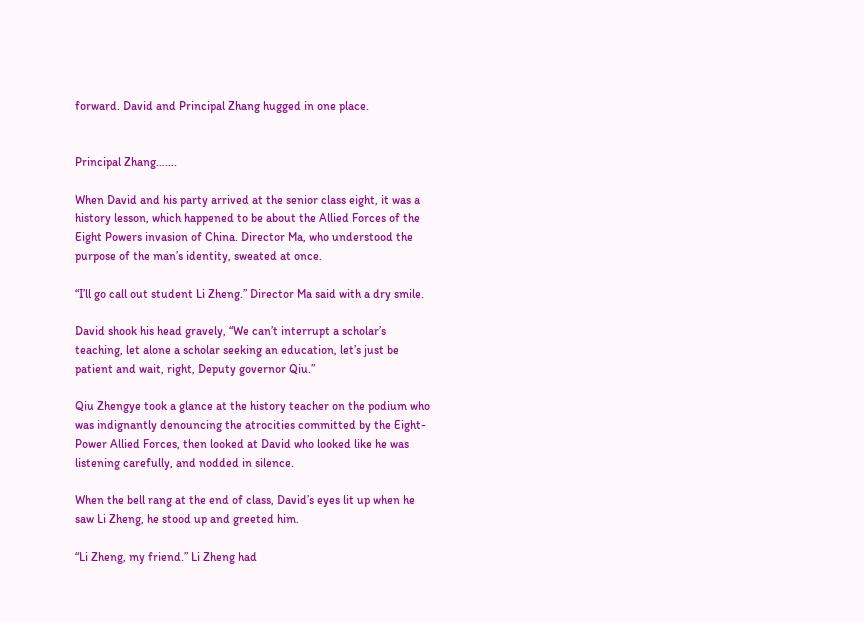forward. David and Principal Zhang hugged in one place.


Principal Zhang…….

When David and his party arrived at the senior class eight, it was a history lesson, which happened to be about the Allied Forces of the Eight Powers invasion of China. Director Ma, who understood the purpose of the man’s identity, sweated at once.

“I’ll go call out student Li Zheng.” Director Ma said with a dry smile.

David shook his head gravely, “We can’t interrupt a scholar’s teaching, let alone a scholar seeking an education, let’s just be patient and wait, right, Deputy governor Qiu.”

Qiu Zhengye took a glance at the history teacher on the podium who was indignantly denouncing the atrocities committed by the Eight-Power Allied Forces, then looked at David who looked like he was listening carefully, and nodded in silence.

When the bell rang at the end of class, David’s eyes lit up when he saw Li Zheng, he stood up and greeted him.

“Li Zheng, my friend.” Li Zheng had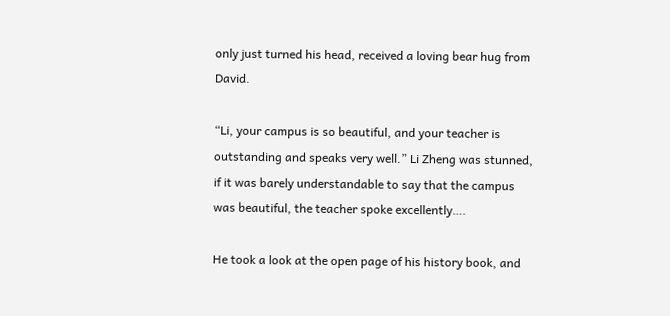only just turned his head, received a loving bear hug from David.

“Li, your campus is so beautiful, and your teacher is outstanding and speaks very well.” Li Zheng was stunned, if it was barely understandable to say that the campus was beautiful, the teacher spoke excellently….

He took a look at the open page of his history book, and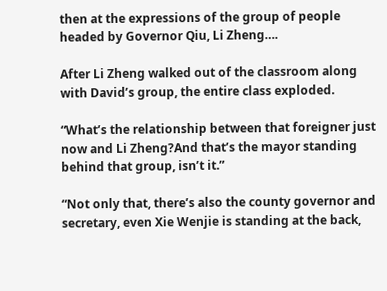then at the expressions of the group of people headed by Governor Qiu, Li Zheng….

After Li Zheng walked out of the classroom along with David’s group, the entire class exploded.

“What’s the relationship between that foreigner just now and Li Zheng?And that’s the mayor standing behind that group, isn’t it.”

“Not only that, there’s also the county governor and secretary, even Xie Wenjie is standing at the back,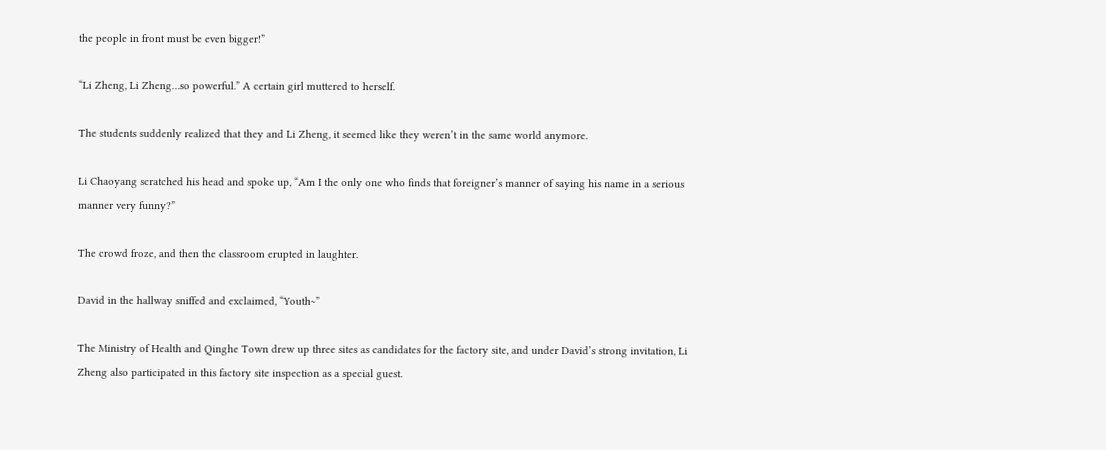the people in front must be even bigger!”

“Li Zheng, Li Zheng…so powerful.” A certain girl muttered to herself.

The students suddenly realized that they and Li Zheng, it seemed like they weren’t in the same world anymore.

Li Chaoyang scratched his head and spoke up, “Am I the only one who finds that foreigner’s manner of saying his name in a serious manner very funny?”

The crowd froze, and then the classroom erupted in laughter.

David in the hallway sniffed and exclaimed, “Youth~”

The Ministry of Health and Qinghe Town drew up three sites as candidates for the factory site, and under David’s strong invitation, Li Zheng also participated in this factory site inspection as a special guest.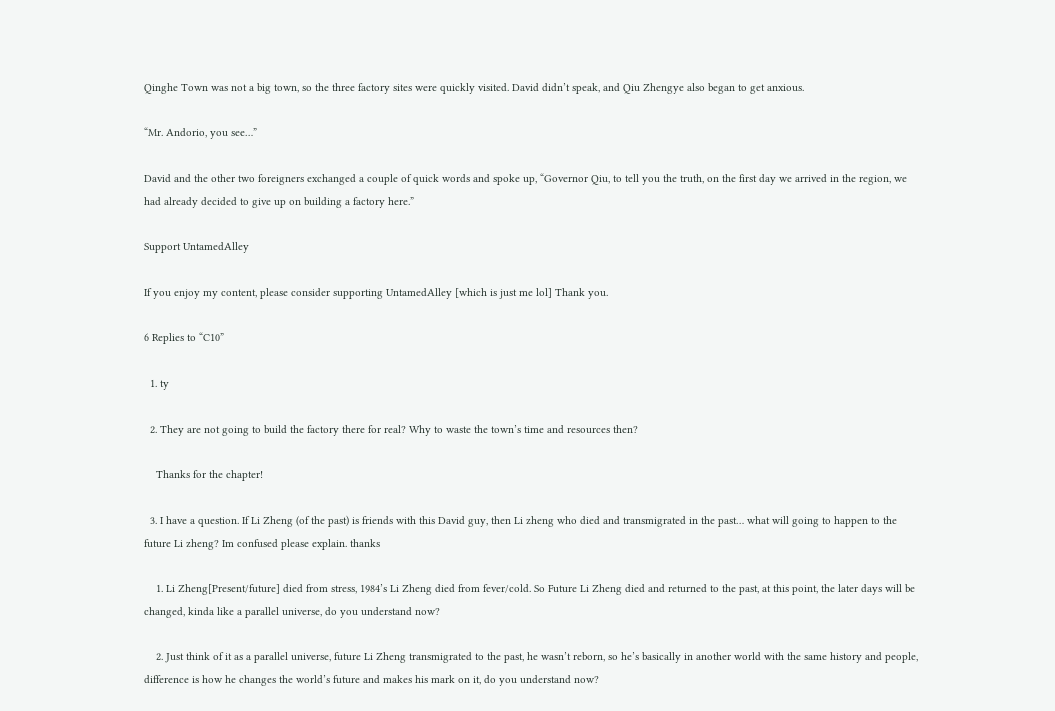Qinghe Town was not a big town, so the three factory sites were quickly visited. David didn’t speak, and Qiu Zhengye also began to get anxious.

“Mr. Andorio, you see…”

David and the other two foreigners exchanged a couple of quick words and spoke up, “Governor Qiu, to tell you the truth, on the first day we arrived in the region, we had already decided to give up on building a factory here.”

Support UntamedAlley

If you enjoy my content, please consider supporting UntamedAlley [which is just me lol] Thank you.

6 Replies to “C10”

  1. ty

  2. They are not going to build the factory there for real? Why to waste the town’s time and resources then?

    Thanks for the chapter!

  3. I have a question. If Li Zheng (of the past) is friends with this David guy, then Li zheng who died and transmigrated in the past… what will going to happen to the future Li zheng? Im confused please explain. thanks

    1. Li Zheng[Present/future] died from stress, 1984’s Li Zheng died from fever/cold. So Future Li Zheng died and returned to the past, at this point, the later days will be changed, kinda like a parallel universe, do you understand now?

    2. Just think of it as a parallel universe, future Li Zheng transmigrated to the past, he wasn’t reborn, so he’s basically in another world with the same history and people, difference is how he changes the world’s future and makes his mark on it, do you understand now?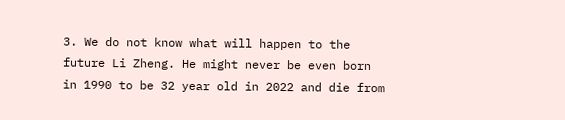3. We do not know what will happen to the future Li Zheng. He might never be even born in 1990 to be 32 year old in 2022 and die from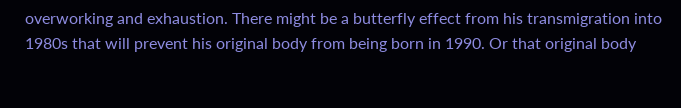overworking and exhaustion. There might be a butterfly effect from his transmigration into 1980s that will prevent his original body from being born in 1990. Or that original body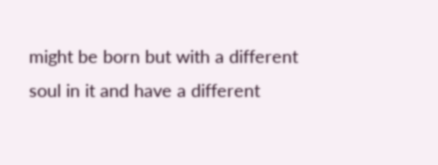might be born but with a different soul in it and have a different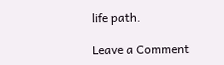life path.

Leave a Comment